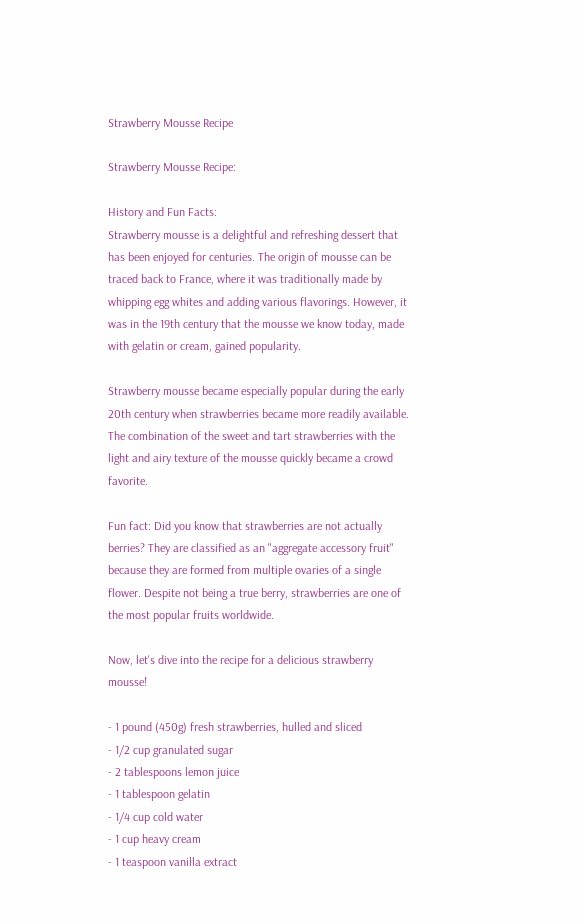Strawberry Mousse Recipe

Strawberry Mousse Recipe:

History and Fun Facts:
Strawberry mousse is a delightful and refreshing dessert that has been enjoyed for centuries. The origin of mousse can be traced back to France, where it was traditionally made by whipping egg whites and adding various flavorings. However, it was in the 19th century that the mousse we know today, made with gelatin or cream, gained popularity.

Strawberry mousse became especially popular during the early 20th century when strawberries became more readily available. The combination of the sweet and tart strawberries with the light and airy texture of the mousse quickly became a crowd favorite.

Fun fact: Did you know that strawberries are not actually berries? They are classified as an "aggregate accessory fruit" because they are formed from multiple ovaries of a single flower. Despite not being a true berry, strawberries are one of the most popular fruits worldwide.

Now, let's dive into the recipe for a delicious strawberry mousse!

- 1 pound (450g) fresh strawberries, hulled and sliced
- 1/2 cup granulated sugar
- 2 tablespoons lemon juice
- 1 tablespoon gelatin
- 1/4 cup cold water
- 1 cup heavy cream
- 1 teaspoon vanilla extract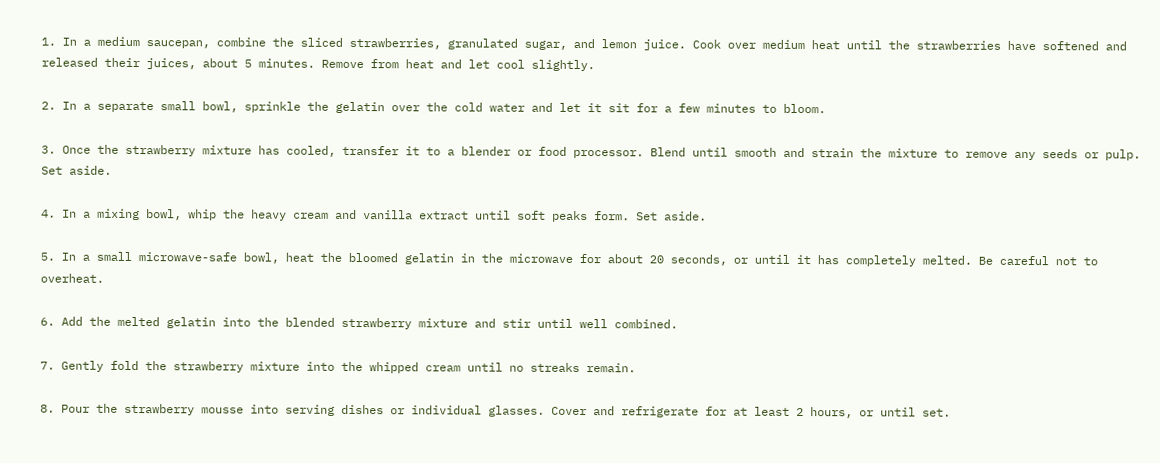1. In a medium saucepan, combine the sliced strawberries, granulated sugar, and lemon juice. Cook over medium heat until the strawberries have softened and released their juices, about 5 minutes. Remove from heat and let cool slightly.

2. In a separate small bowl, sprinkle the gelatin over the cold water and let it sit for a few minutes to bloom.

3. Once the strawberry mixture has cooled, transfer it to a blender or food processor. Blend until smooth and strain the mixture to remove any seeds or pulp. Set aside.

4. In a mixing bowl, whip the heavy cream and vanilla extract until soft peaks form. Set aside.

5. In a small microwave-safe bowl, heat the bloomed gelatin in the microwave for about 20 seconds, or until it has completely melted. Be careful not to overheat.

6. Add the melted gelatin into the blended strawberry mixture and stir until well combined.

7. Gently fold the strawberry mixture into the whipped cream until no streaks remain.

8. Pour the strawberry mousse into serving dishes or individual glasses. Cover and refrigerate for at least 2 hours, or until set.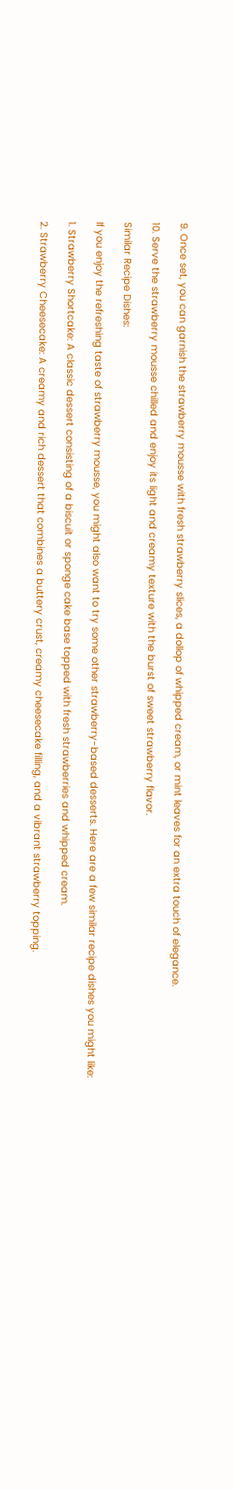9. Once set, you can garnish the strawberry mousse with fresh strawberry slices, a dollop of whipped cream, or mint leaves for an extra touch of elegance.

10. Serve the strawberry mousse chilled and enjoy its light and creamy texture with the burst of sweet strawberry flavor.

Similar Recipe Dishes:

If you enjoy the refreshing taste of strawberry mousse, you might also want to try some other strawberry-based desserts. Here are a few similar recipe dishes you might like:

1. Strawberry Shortcake: A classic dessert consisting of a biscuit or sponge cake base topped with fresh strawberries and whipped cream.

2. Strawberry Cheesecake: A creamy and rich dessert that combines a buttery crust, creamy cheesecake filling, and a vibrant strawberry topping.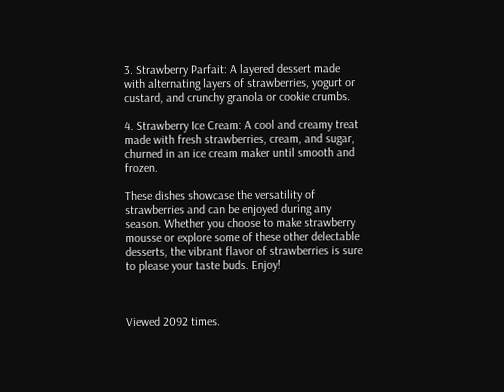3. Strawberry Parfait: A layered dessert made with alternating layers of strawberries, yogurt or custard, and crunchy granola or cookie crumbs.

4. Strawberry Ice Cream: A cool and creamy treat made with fresh strawberries, cream, and sugar, churned in an ice cream maker until smooth and frozen.

These dishes showcase the versatility of strawberries and can be enjoyed during any season. Whether you choose to make strawberry mousse or explore some of these other delectable desserts, the vibrant flavor of strawberries is sure to please your taste buds. Enjoy!



Viewed 2092 times.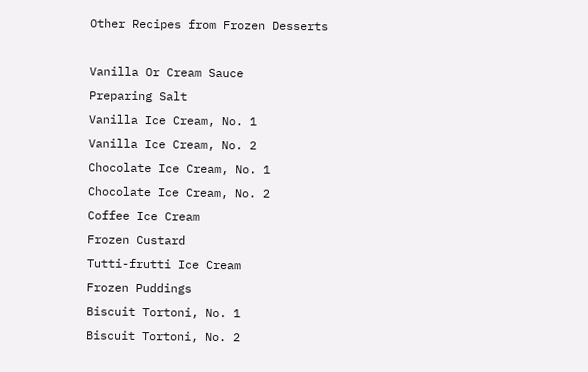Other Recipes from Frozen Desserts

Vanilla Or Cream Sauce
Preparing Salt
Vanilla Ice Cream, No. 1
Vanilla Ice Cream, No. 2
Chocolate Ice Cream, No. 1
Chocolate Ice Cream, No. 2
Coffee Ice Cream
Frozen Custard
Tutti-frutti Ice Cream
Frozen Puddings
Biscuit Tortoni, No. 1
Biscuit Tortoni, No. 2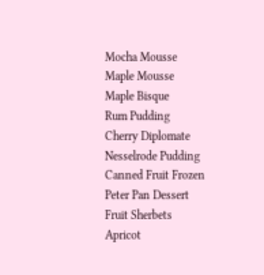Mocha Mousse
Maple Mousse
Maple Bisque
Rum Pudding
Cherry Diplomate
Nesselrode Pudding
Canned Fruit Frozen
Peter Pan Dessert
Fruit Sherbets
Apricot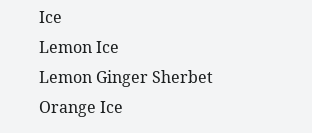Ice
Lemon Ice
Lemon Ginger Sherbet
Orange Ice